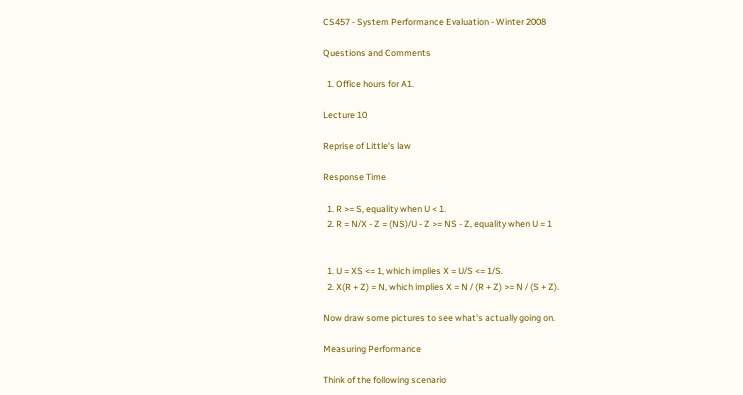CS457 - System Performance Evaluation - Winter 2008

Questions and Comments

  1. Office hours for A1.

Lecture 10

Reprise of Little's law

Response Time

  1. R >= S, equality when U < 1.
  2. R = N/X - Z = (NS)/U - Z >= NS - Z, equality when U = 1


  1. U = XS <= 1, which implies X = U/S <= 1/S.
  2. X(R + Z) = N, which implies X = N / (R + Z) >= N / (S + Z).

Now draw some pictures to see what's actually going on.

Measuring Performance

Think of the following scenario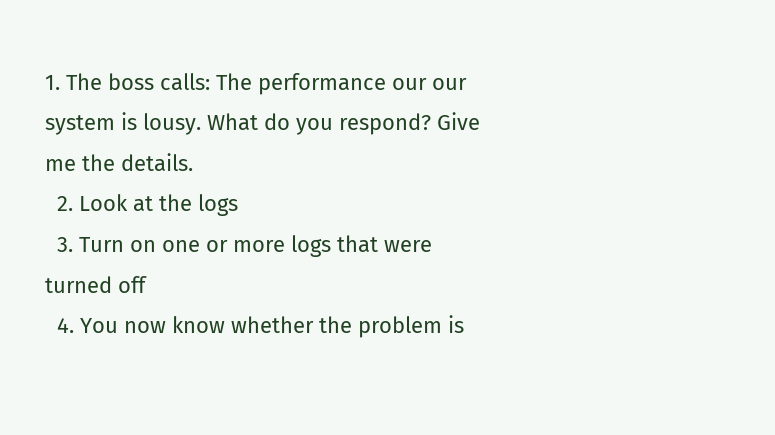1. The boss calls: The performance our our system is lousy. What do you respond? Give me the details.
  2. Look at the logs
  3. Turn on one or more logs that were turned off
  4. You now know whether the problem is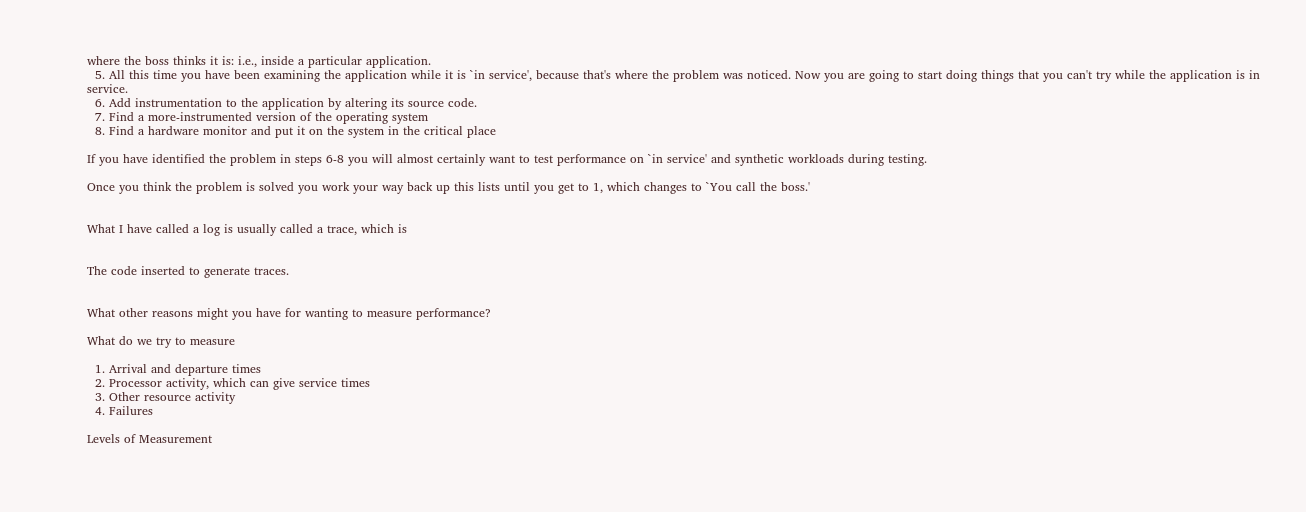where the boss thinks it is: i.e., inside a particular application.
  5. All this time you have been examining the application while it is `in service', because that's where the problem was noticed. Now you are going to start doing things that you can't try while the application is in service.
  6. Add instrumentation to the application by altering its source code.
  7. Find a more-instrumented version of the operating system
  8. Find a hardware monitor and put it on the system in the critical place

If you have identified the problem in steps 6-8 you will almost certainly want to test performance on `in service' and synthetic workloads during testing.

Once you think the problem is solved you work your way back up this lists until you get to 1, which changes to `You call the boss.'


What I have called a log is usually called a trace, which is


The code inserted to generate traces.


What other reasons might you have for wanting to measure performance?

What do we try to measure

  1. Arrival and departure times
  2. Processor activity, which can give service times
  3. Other resource activity
  4. Failures

Levels of Measurement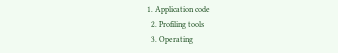1. Application code
  2. Profiling tools
  3. Operating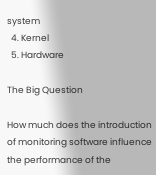system
  4. Kernel
  5. Hardware

The Big Question

How much does the introduction of monitoring software influence the performance of the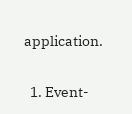application.

  1. Event-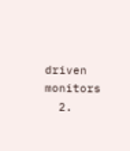driven monitors
  2.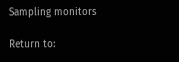Sampling monitors

Return to: